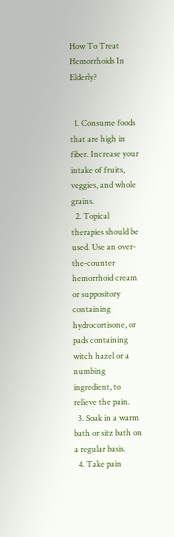How To Treat Hemorrhoids In Elderly?


  1. Consume foods that are high in fiber. Increase your intake of fruits, veggies, and whole grains.
  2. Topical therapies should be used. Use an over-the-counter hemorrhoid cream or suppository containing hydrocortisone, or pads containing witch hazel or a numbing ingredient, to relieve the pain.
  3. Soak in a warm bath or sitz bath on a regular basis.
  4. Take pain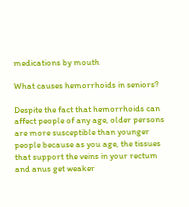medications by mouth

What causes hemorrhoids in seniors?

Despite the fact that hemorrhoids can affect people of any age, older persons are more susceptible than younger people because as you age, the tissues that support the veins in your rectum and anus get weaker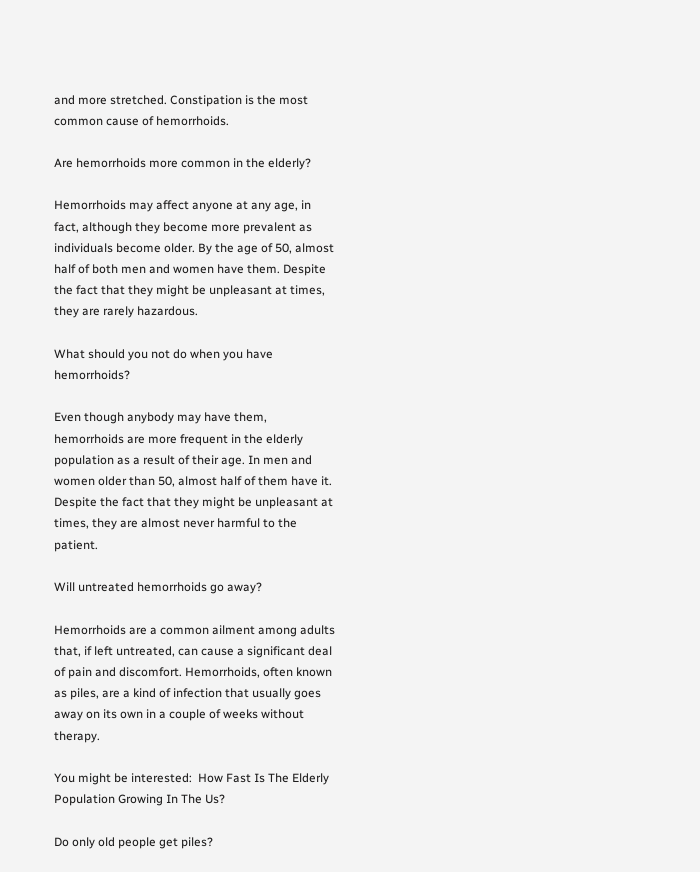and more stretched. Constipation is the most common cause of hemorrhoids.

Are hemorrhoids more common in the elderly?

Hemorrhoids may affect anyone at any age, in fact, although they become more prevalent as individuals become older. By the age of 50, almost half of both men and women have them. Despite the fact that they might be unpleasant at times, they are rarely hazardous.

What should you not do when you have hemorrhoids?

Even though anybody may have them, hemorrhoids are more frequent in the elderly population as a result of their age. In men and women older than 50, almost half of them have it. Despite the fact that they might be unpleasant at times, they are almost never harmful to the patient.

Will untreated hemorrhoids go away?

Hemorrhoids are a common ailment among adults that, if left untreated, can cause a significant deal of pain and discomfort. Hemorrhoids, often known as piles, are a kind of infection that usually goes away on its own in a couple of weeks without therapy.

You might be interested:  How Fast Is The Elderly Population Growing In The Us?

Do only old people get piles?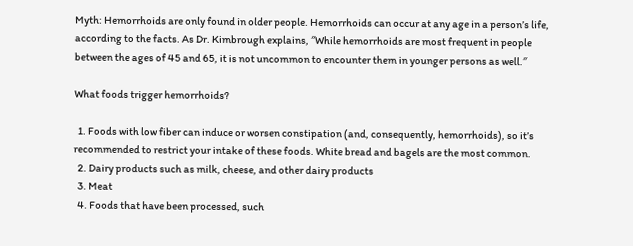Myth: Hemorrhoids are only found in older people. Hemorrhoids can occur at any age in a person’s life, according to the facts. As Dr. Kimbrough explains, ″While hemorrhoids are most frequent in people between the ages of 45 and 65, it is not uncommon to encounter them in younger persons as well.″

What foods trigger hemorrhoids?

  1. Foods with low fiber can induce or worsen constipation (and, consequently, hemorrhoids), so it’s recommended to restrict your intake of these foods. White bread and bagels are the most common.
  2. Dairy products such as milk, cheese, and other dairy products
  3. Meat
  4. Foods that have been processed, such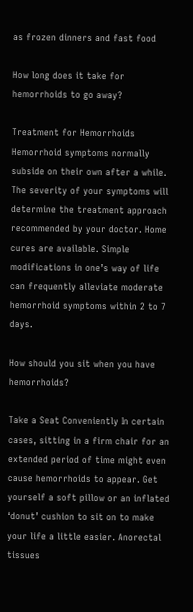as frozen dinners and fast food

How long does it take for hemorrhoids to go away?

Treatment for Hemorrhoids Hemorrhoid symptoms normally subside on their own after a while. The severity of your symptoms will determine the treatment approach recommended by your doctor. Home cures are available. Simple modifications in one’s way of life can frequently alleviate moderate hemorrhoid symptoms within 2 to 7 days.

How should you sit when you have hemorrhoids?

Take a Seat Conveniently In certain cases, sitting in a firm chair for an extended period of time might even cause hemorrhoids to appear. Get yourself a soft pillow or an inflated ‘donut’ cushion to sit on to make your life a little easier. Anorectal tissues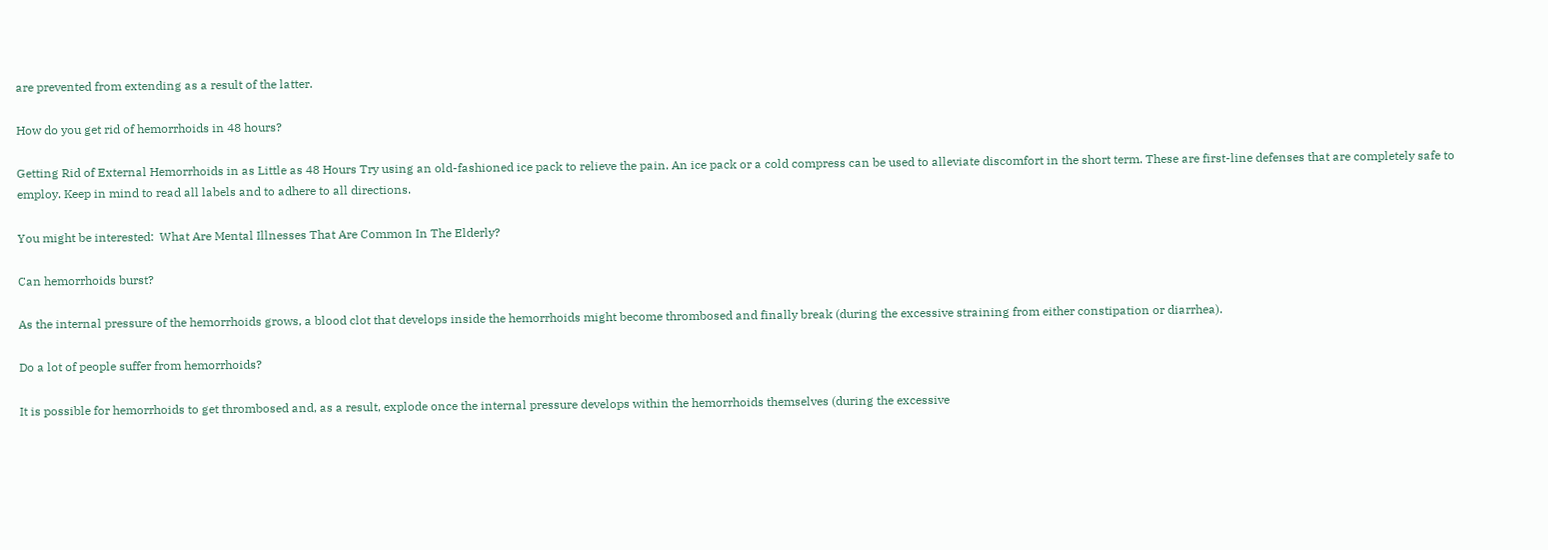are prevented from extending as a result of the latter.

How do you get rid of hemorrhoids in 48 hours?

Getting Rid of External Hemorrhoids in as Little as 48 Hours Try using an old-fashioned ice pack to relieve the pain. An ice pack or a cold compress can be used to alleviate discomfort in the short term. These are first-line defenses that are completely safe to employ. Keep in mind to read all labels and to adhere to all directions.

You might be interested:  What Are Mental Illnesses That Are Common In The Elderly?

Can hemorrhoids burst?

As the internal pressure of the hemorrhoids grows, a blood clot that develops inside the hemorrhoids might become thrombosed and finally break (during the excessive straining from either constipation or diarrhea).

Do a lot of people suffer from hemorrhoids?

It is possible for hemorrhoids to get thrombosed and, as a result, explode once the internal pressure develops within the hemorrhoids themselves (during the excessive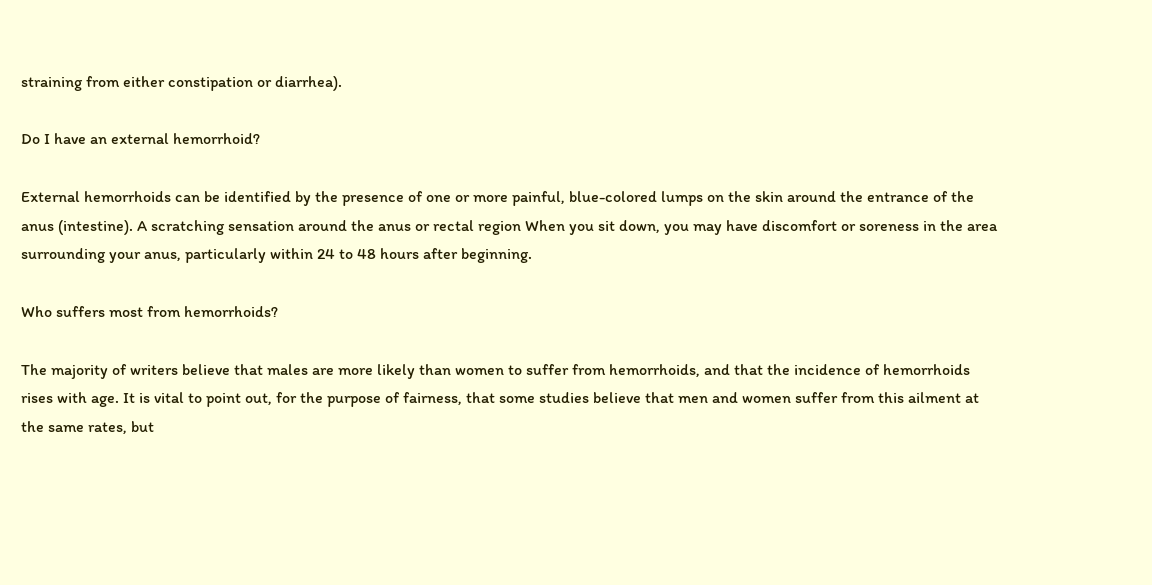straining from either constipation or diarrhea).

Do I have an external hemorrhoid?

External hemorrhoids can be identified by the presence of one or more painful, blue-colored lumps on the skin around the entrance of the anus (intestine). A scratching sensation around the anus or rectal region When you sit down, you may have discomfort or soreness in the area surrounding your anus, particularly within 24 to 48 hours after beginning.

Who suffers most from hemorrhoids?

The majority of writers believe that males are more likely than women to suffer from hemorrhoids, and that the incidence of hemorrhoids rises with age. It is vital to point out, for the purpose of fairness, that some studies believe that men and women suffer from this ailment at the same rates, but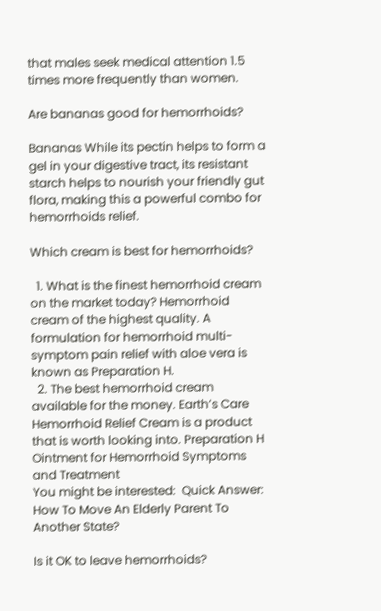that males seek medical attention 1.5 times more frequently than women.

Are bananas good for hemorrhoids?

Bananas While its pectin helps to form a gel in your digestive tract, its resistant starch helps to nourish your friendly gut flora, making this a powerful combo for hemorrhoids relief.

Which cream is best for hemorrhoids?

  1. What is the finest hemorrhoid cream on the market today? Hemorrhoid cream of the highest quality. A formulation for hemorrhoid multi-symptom pain relief with aloe vera is known as Preparation H.
  2. The best hemorrhoid cream available for the money. Earth’s Care Hemorrhoid Relief Cream is a product that is worth looking into. Preparation H Ointment for Hemorrhoid Symptoms and Treatment
You might be interested:  Quick Answer: How To Move An Elderly Parent To Another State?

Is it OK to leave hemorrhoids?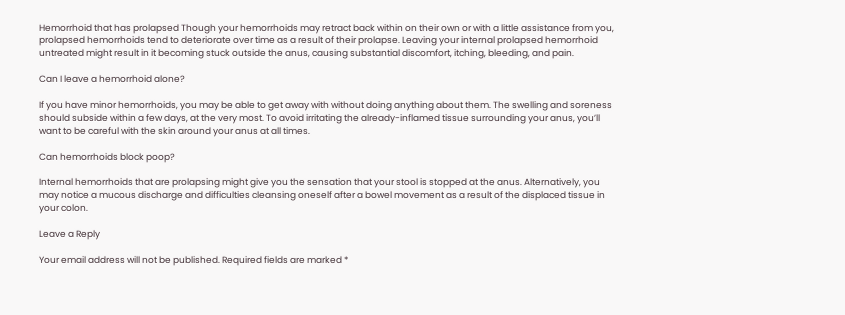Hemorrhoid that has prolapsed Though your hemorrhoids may retract back within on their own or with a little assistance from you, prolapsed hemorrhoids tend to deteriorate over time as a result of their prolapse. Leaving your internal prolapsed hemorrhoid untreated might result in it becoming stuck outside the anus, causing substantial discomfort, itching, bleeding, and pain.

Can I leave a hemorrhoid alone?

If you have minor hemorrhoids, you may be able to get away with without doing anything about them. The swelling and soreness should subside within a few days, at the very most. To avoid irritating the already-inflamed tissue surrounding your anus, you’ll want to be careful with the skin around your anus at all times.

Can hemorrhoids block poop?

Internal hemorrhoids that are prolapsing might give you the sensation that your stool is stopped at the anus. Alternatively, you may notice a mucous discharge and difficulties cleansing oneself after a bowel movement as a result of the displaced tissue in your colon.

Leave a Reply

Your email address will not be published. Required fields are marked *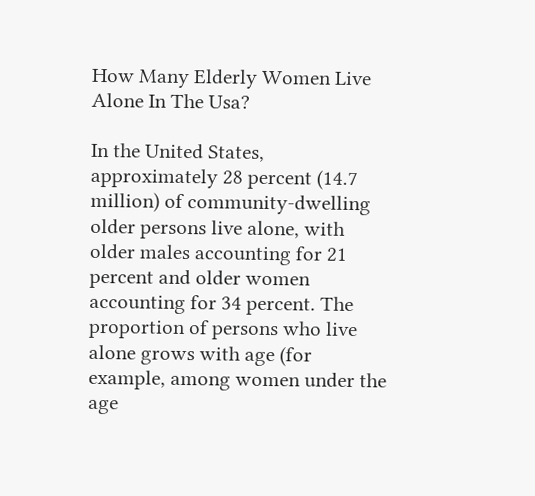How Many Elderly Women Live Alone In The Usa?

In the United States, approximately 28 percent (14.7 million) of community-dwelling older persons live alone, with older males accounting for 21 percent and older women accounting for 34 percent. The proportion of persons who live alone grows with age (for example, among women under the age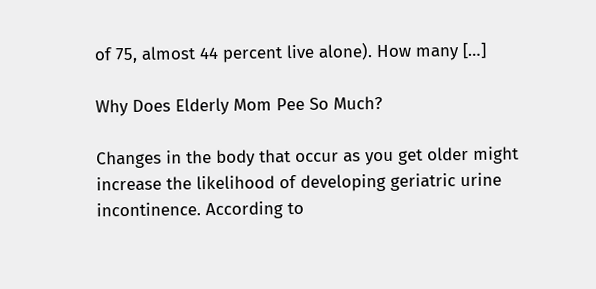of 75, almost 44 percent live alone). How many […]

Why Does Elderly Mom Pee So Much?

Changes in the body that occur as you get older might increase the likelihood of developing geriatric urine incontinence. According to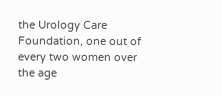the Urology Care Foundation, one out of every two women over the age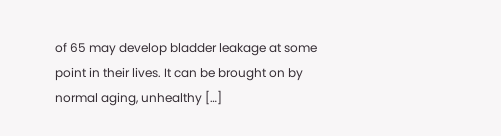of 65 may develop bladder leakage at some point in their lives. It can be brought on by normal aging, unhealthy […]